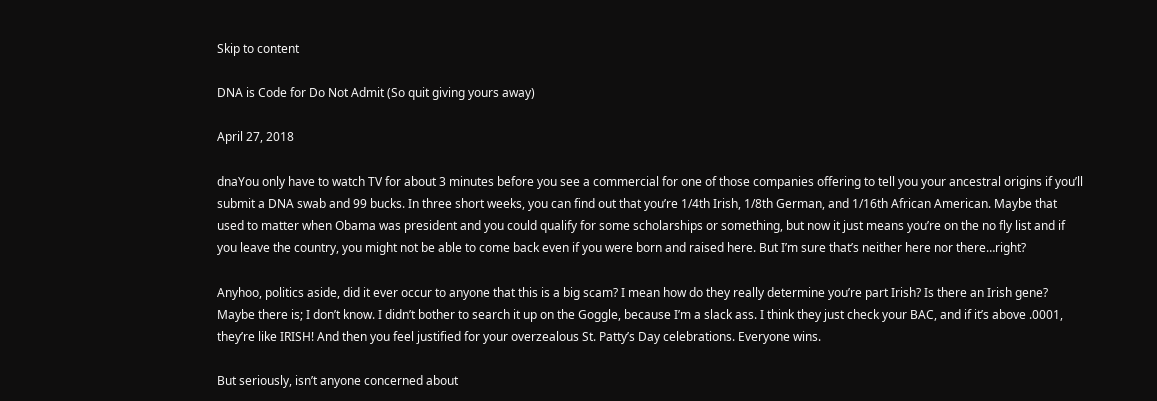Skip to content

DNA is Code for Do Not Admit (So quit giving yours away)

April 27, 2018

dnaYou only have to watch TV for about 3 minutes before you see a commercial for one of those companies offering to tell you your ancestral origins if you’ll submit a DNA swab and 99 bucks. In three short weeks, you can find out that you’re 1/4th Irish, 1/8th German, and 1/16th African American. Maybe that used to matter when Obama was president and you could qualify for some scholarships or something, but now it just means you’re on the no fly list and if you leave the country, you might not be able to come back even if you were born and raised here. But I’m sure that’s neither here nor there…right?

Anyhoo, politics aside, did it ever occur to anyone that this is a big scam? I mean how do they really determine you’re part Irish? Is there an Irish gene? Maybe there is; I don’t know. I didn’t bother to search it up on the Goggle, because I’m a slack ass. I think they just check your BAC, and if it’s above .0001, they’re like IRISH! And then you feel justified for your overzealous St. Patty’s Day celebrations. Everyone wins.

But seriously, isn’t anyone concerned about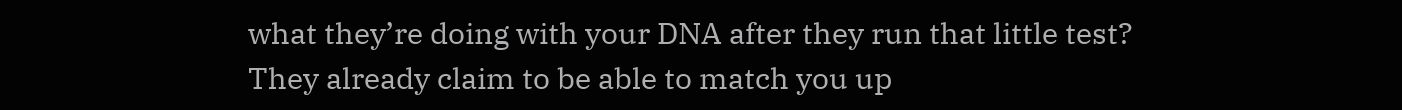what they’re doing with your DNA after they run that little test? They already claim to be able to match you up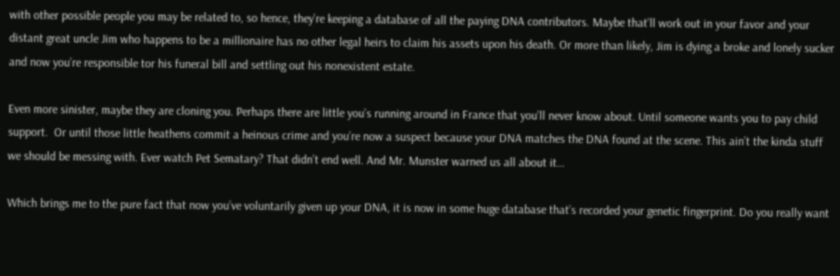with other possible people you may be related to, so hence, they’re keeping a database of all the paying DNA contributors. Maybe that’ll work out in your favor and your distant great uncle Jim who happens to be a millionaire has no other legal heirs to claim his assets upon his death. Or more than likely, Jim is dying a broke and lonely sucker and now you’re responsible tor his funeral bill and settling out his nonexistent estate.

Even more sinister, maybe they are cloning you. Perhaps there are little you’s running around in France that you’ll never know about. Until someone wants you to pay child support.  Or until those little heathens commit a heinous crime and you’re now a suspect because your DNA matches the DNA found at the scene. This ain’t the kinda stuff we should be messing with. Ever watch Pet Sematary? That didn’t end well. And Mr. Munster warned us all about it…

Which brings me to the pure fact that now you’ve voluntarily given up your DNA, it is now in some huge database that’s recorded your genetic fingerprint. Do you really want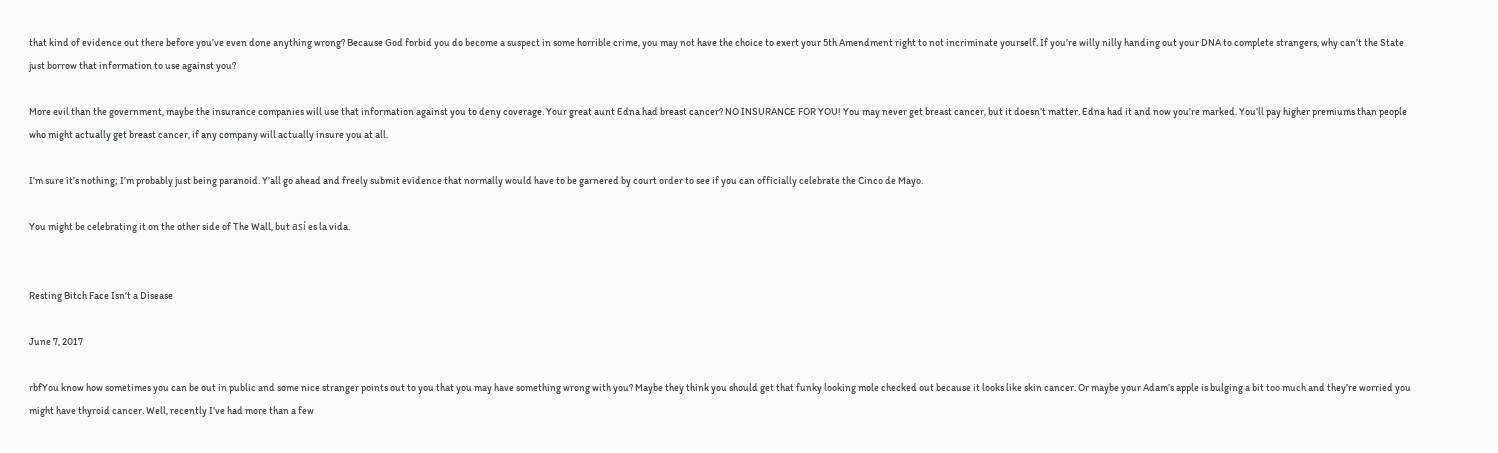that kind of evidence out there before you’ve even done anything wrong? Because God forbid you do become a suspect in some horrible crime, you may not have the choice to exert your 5th Amendment right to not incriminate yourself. If you’re willy nilly handing out your DNA to complete strangers, why can’t the State just borrow that information to use against you?

More evil than the government, maybe the insurance companies will use that information against you to deny coverage. Your great aunt Edna had breast cancer? NO INSURANCE FOR YOU! You may never get breast cancer, but it doesn’t matter. Edna had it and now you’re marked. You’ll pay higher premiums than people who might actually get breast cancer, if any company will actually insure you at all.

I’m sure it’s nothing; I’m probably just being paranoid. Y’all go ahead and freely submit evidence that normally would have to be garnered by court order to see if you can officially celebrate the Cinco de Mayo.

You might be celebrating it on the other side of The Wall, but así es la vida.


Resting Bitch Face Isn’t a Disease

June 7, 2017

rbfYou know how sometimes you can be out in public and some nice stranger points out to you that you may have something wrong with you? Maybe they think you should get that funky looking mole checked out because it looks like skin cancer. Or maybe your Adam’s apple is bulging a bit too much and they’re worried you might have thyroid cancer. Well, recently I’ve had more than a few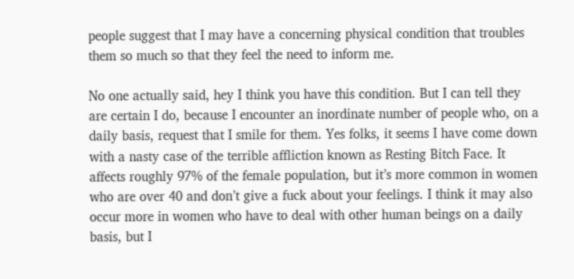people suggest that I may have a concerning physical condition that troubles them so much so that they feel the need to inform me.

No one actually said, hey I think you have this condition. But I can tell they are certain I do, because I encounter an inordinate number of people who, on a daily basis, request that I smile for them. Yes folks, it seems I have come down with a nasty case of the terrible affliction known as Resting Bitch Face. It affects roughly 97% of the female population, but it’s more common in women who are over 40 and don’t give a fuck about your feelings. I think it may also occur more in women who have to deal with other human beings on a daily basis, but I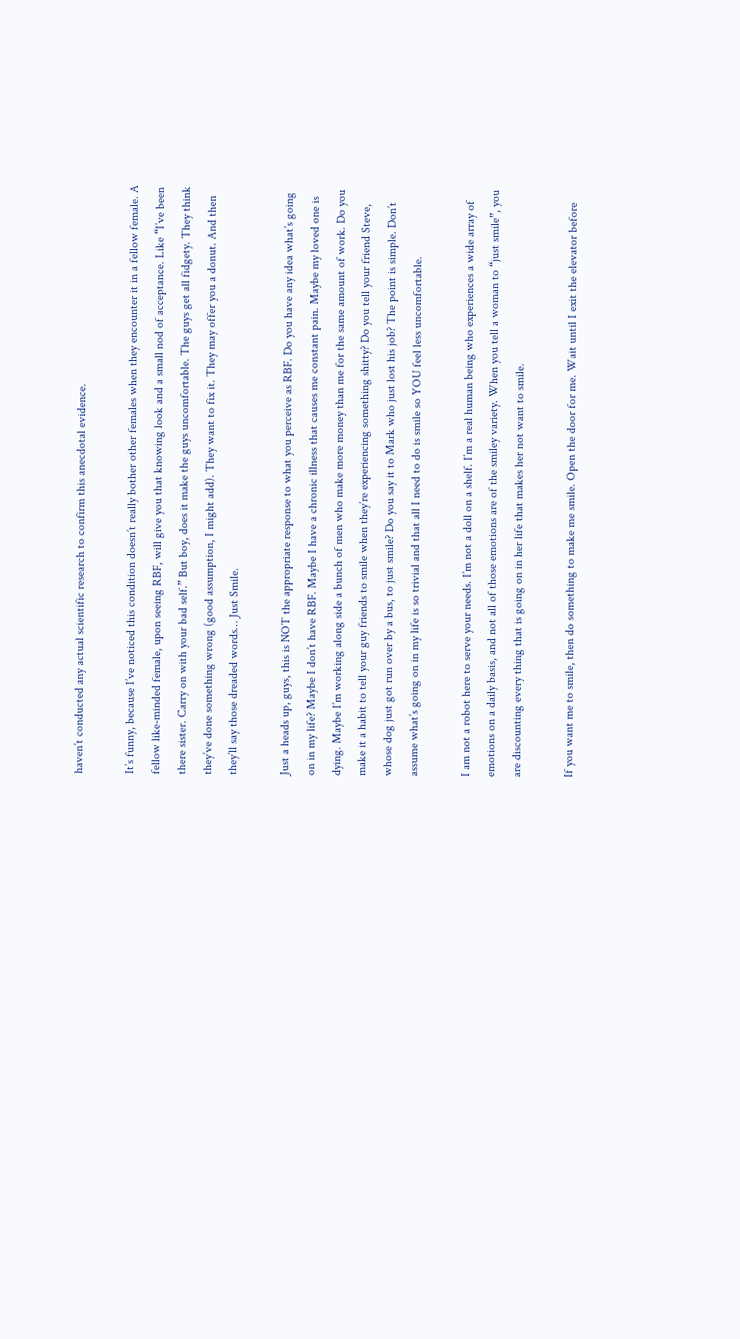haven’t conducted any actual scientific research to confirm this anecdotal evidence.

It’s funny, because I’ve noticed this condition doesn’t really bother other females when they encounter it in a fellow female. A fellow like-minded female, upon seeing RBF, will give you that knowing look and a small nod of acceptance. Like “I’ve been there sister. Carry on with your bad self.” But boy, does it make the guys uncomfortable. The guys get all fidgety. They think they’ve done something wrong (good assumption, I might add). They want to fix it. They may offer you a donut. And then they’ll say those dreaded words… Just Smile.

Just a heads up, guys, this is NOT the appropriate response to what you perceive as RBF. Do you have any idea what’s going on in my life? Maybe I don’t have RBF. Maybe I have a chronic illness that causes me constant pain. Maybe my loved one is dying. Maybe I’m working along side a bunch of men who make more money than me for the same amount of work. Do you make it a habit to tell your guy friends to smile when they’re experiencing something shitty? Do you tell your friend Steve, whose dog just got run over by a bus, to just smile? Do you say it to Mark who just lost his job? The point is simple. Don’t assume what’s going on in my life is so trivial and that all I need to do is smile so YOU feel less uncomfortable.

I am not a robot here to serve your needs. I’m not a doll on a shelf. I’m a real human being who experiences a wide array of emotions on a daily basis, and not all of those emotions are of the smiley variety. When you tell a woman to “just smile”, you are discounting every thing that is going on in her life that makes her not want to smile.

If you want me to smile, then do something to make me smile. Open the door for me. Wait until I exit the elevator before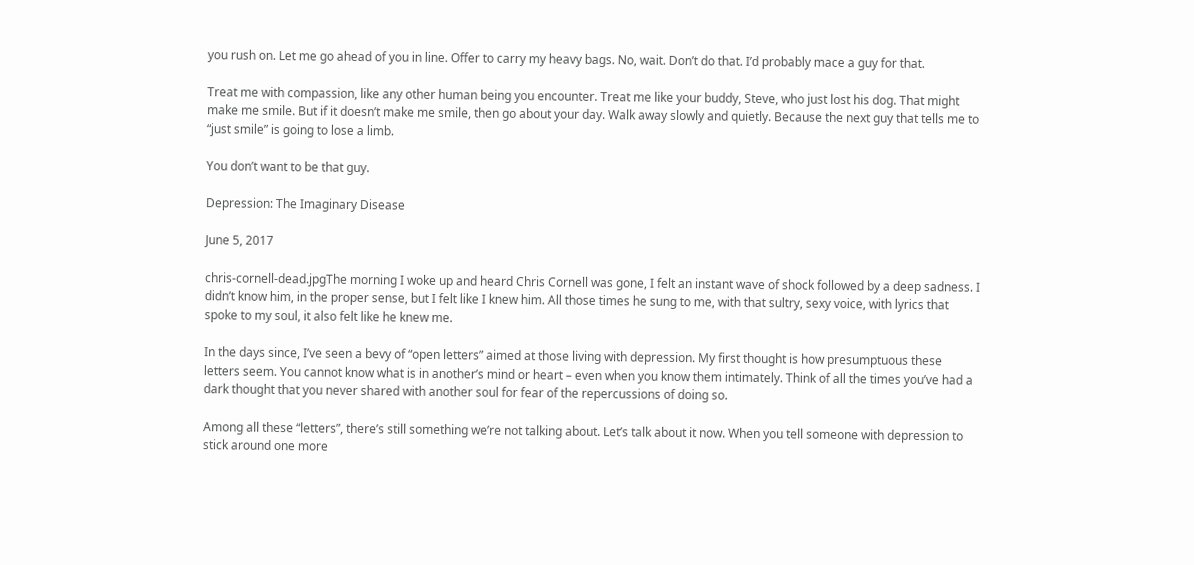you rush on. Let me go ahead of you in line. Offer to carry my heavy bags. No, wait. Don’t do that. I’d probably mace a guy for that.

Treat me with compassion, like any other human being you encounter. Treat me like your buddy, Steve, who just lost his dog. That might make me smile. But if it doesn’t make me smile, then go about your day. Walk away slowly and quietly. Because the next guy that tells me to “just smile” is going to lose a limb.

You don’t want to be that guy.

Depression: The Imaginary Disease

June 5, 2017

chris-cornell-dead.jpgThe morning I woke up and heard Chris Cornell was gone, I felt an instant wave of shock followed by a deep sadness. I didn’t know him, in the proper sense, but I felt like I knew him. All those times he sung to me, with that sultry, sexy voice, with lyrics that spoke to my soul, it also felt like he knew me.

In the days since, I’ve seen a bevy of “open letters” aimed at those living with depression. My first thought is how presumptuous these letters seem. You cannot know what is in another’s mind or heart – even when you know them intimately. Think of all the times you’ve had a dark thought that you never shared with another soul for fear of the repercussions of doing so.

Among all these “letters”, there’s still something we’re not talking about. Let’s talk about it now. When you tell someone with depression to stick around one more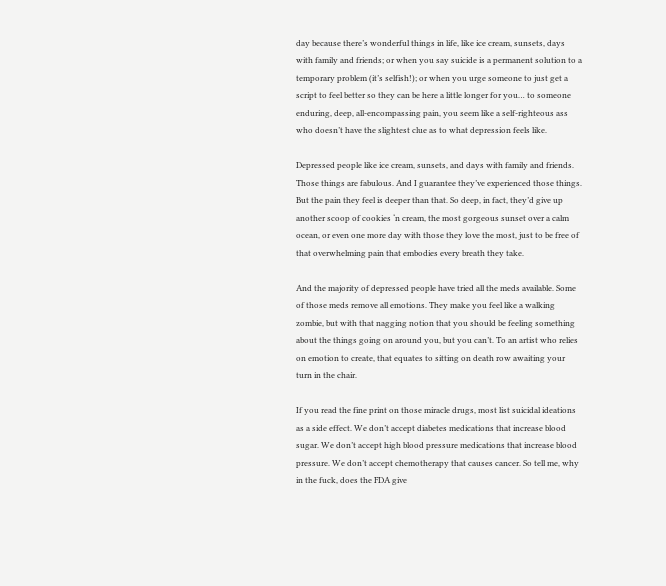day because there’s wonderful things in life, like ice cream, sunsets, days with family and friends; or when you say suicide is a permanent solution to a temporary problem (it’s selfish!); or when you urge someone to just get a script to feel better so they can be here a little longer for you… to someone enduring, deep, all-encompassing pain, you seem like a self-righteous ass who doesn’t have the slightest clue as to what depression feels like.

Depressed people like ice cream, sunsets, and days with family and friends. Those things are fabulous. And I guarantee they’ve experienced those things. But the pain they feel is deeper than that. So deep, in fact, they’d give up another scoop of cookies ‘n cream, the most gorgeous sunset over a calm ocean, or even one more day with those they love the most, just to be free of that overwhelming pain that embodies every breath they take.

And the majority of depressed people have tried all the meds available. Some of those meds remove all emotions. They make you feel like a walking zombie, but with that nagging notion that you should be feeling something about the things going on around you, but you can’t. To an artist who relies on emotion to create, that equates to sitting on death row awaiting your turn in the chair.

If you read the fine print on those miracle drugs, most list suicidal ideations as a side effect. We don’t accept diabetes medications that increase blood sugar. We don’t accept high blood pressure medications that increase blood pressure. We don’t accept chemotherapy that causes cancer. So tell me, why in the fuck, does the FDA give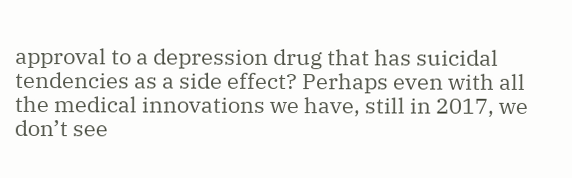approval to a depression drug that has suicidal tendencies as a side effect? Perhaps even with all the medical innovations we have, still in 2017, we don’t see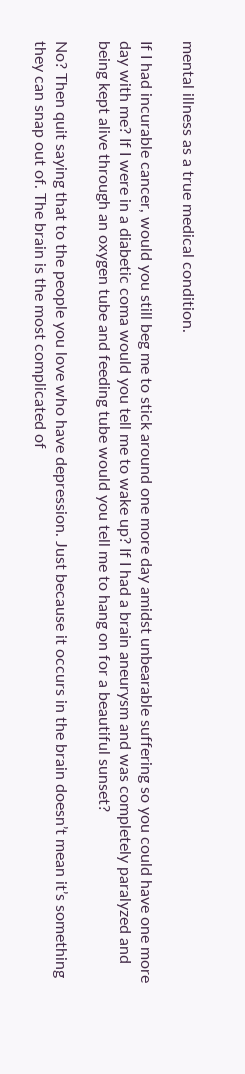mental illness as a true medical condition.

If I had incurable cancer, would you still beg me to stick around one more day amidst unbearable suffering so you could have one more day with me? If I were in a diabetic coma would you tell me to wake up? If I had a brain aneurysm and was completely paralyzed and being kept alive through an oxygen tube and feeding tube would you tell me to hang on for a beautiful sunset?

No? Then quit saying that to the people you love who have depression. Just because it occurs in the brain doesn’t mean it’s something they can snap out of. The brain is the most complicated of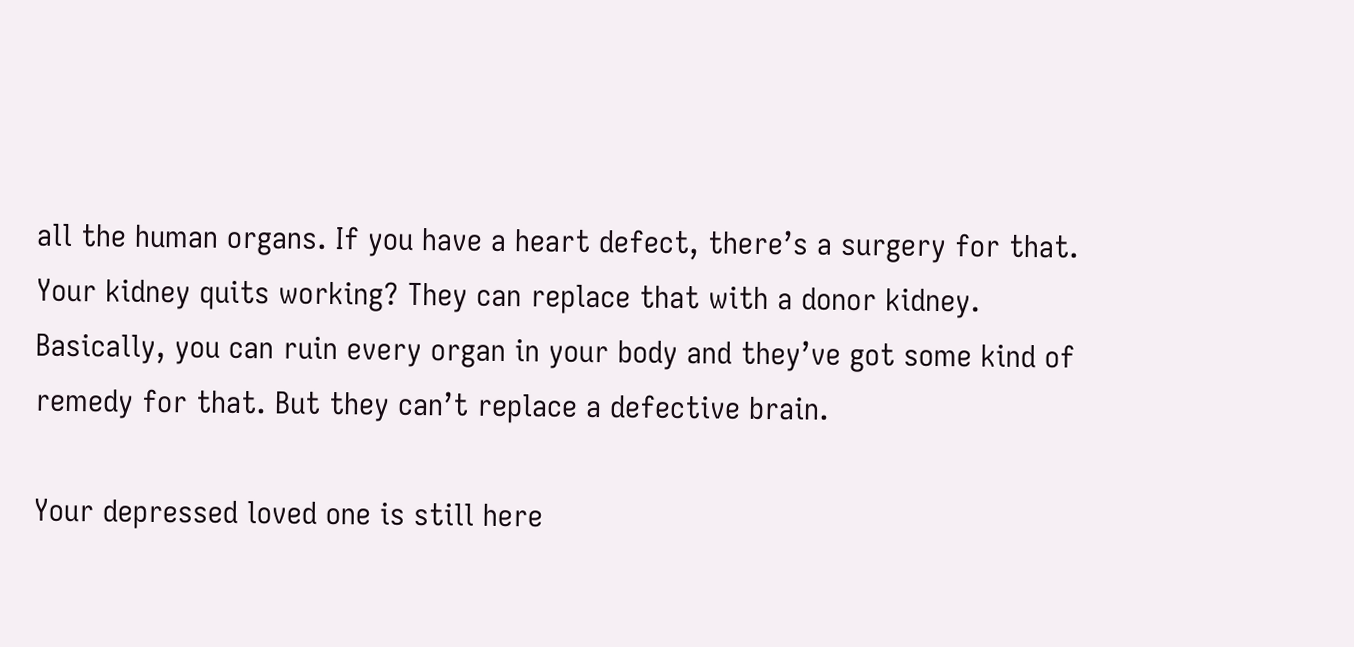all the human organs. If you have a heart defect, there’s a surgery for that. Your kidney quits working? They can replace that with a donor kidney.  Basically, you can ruin every organ in your body and they’ve got some kind of remedy for that. But they can’t replace a defective brain.

Your depressed loved one is still here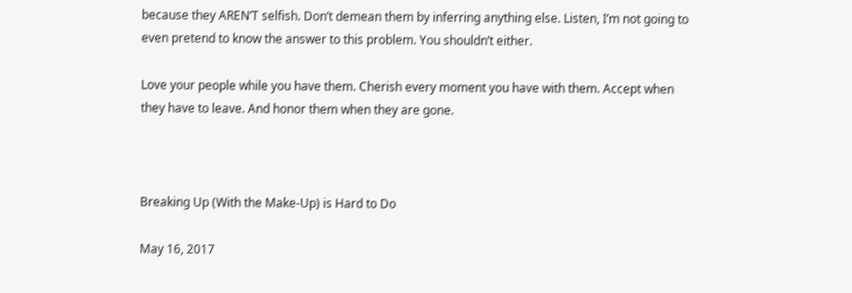because they AREN’T selfish. Don’t demean them by inferring anything else. Listen, I’m not going to even pretend to know the answer to this problem. You shouldn’t either.

Love your people while you have them. Cherish every moment you have with them. Accept when they have to leave. And honor them when they are gone.



Breaking Up (With the Make-Up) is Hard to Do

May 16, 2017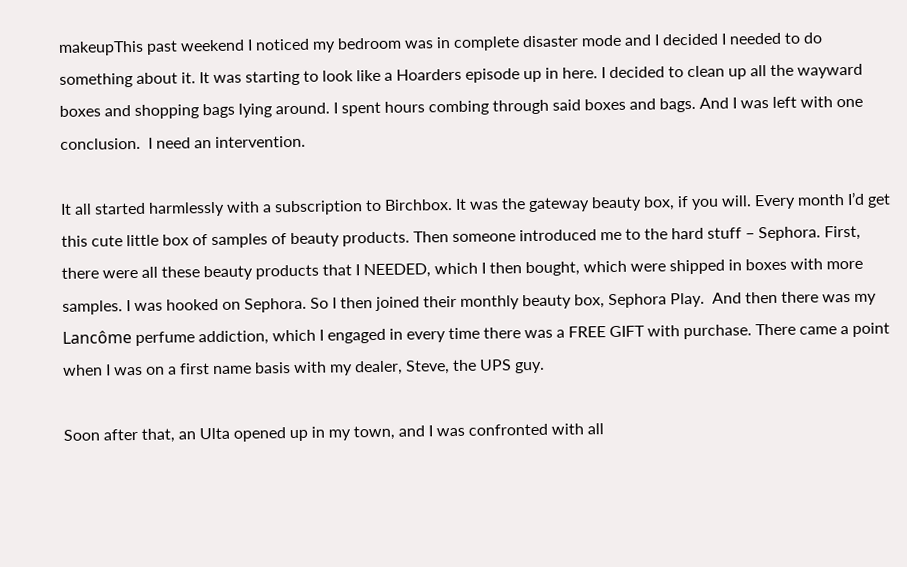makeupThis past weekend I noticed my bedroom was in complete disaster mode and I decided I needed to do something about it. It was starting to look like a Hoarders episode up in here. I decided to clean up all the wayward boxes and shopping bags lying around. I spent hours combing through said boxes and bags. And I was left with one conclusion.  I need an intervention.

It all started harmlessly with a subscription to Birchbox. It was the gateway beauty box, if you will. Every month I’d get this cute little box of samples of beauty products. Then someone introduced me to the hard stuff – Sephora. First, there were all these beauty products that I NEEDED, which I then bought, which were shipped in boxes with more samples. I was hooked on Sephora. So I then joined their monthly beauty box, Sephora Play.  And then there was my Lancôme perfume addiction, which I engaged in every time there was a FREE GIFT with purchase. There came a point when I was on a first name basis with my dealer, Steve, the UPS guy.

Soon after that, an Ulta opened up in my town, and I was confronted with all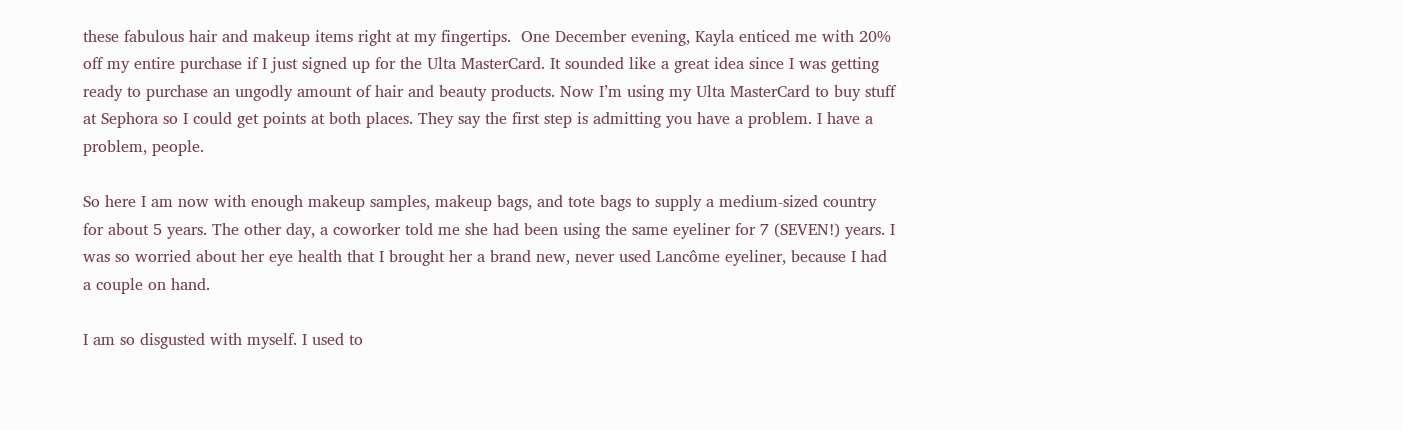these fabulous hair and makeup items right at my fingertips.  One December evening, Kayla enticed me with 20% off my entire purchase if I just signed up for the Ulta MasterCard. It sounded like a great idea since I was getting ready to purchase an ungodly amount of hair and beauty products. Now I’m using my Ulta MasterCard to buy stuff at Sephora so I could get points at both places. They say the first step is admitting you have a problem. I have a problem, people.

So here I am now with enough makeup samples, makeup bags, and tote bags to supply a medium-sized country for about 5 years. The other day, a coworker told me she had been using the same eyeliner for 7 (SEVEN!) years. I was so worried about her eye health that I brought her a brand new, never used Lancôme eyeliner, because I had a couple on hand.

I am so disgusted with myself. I used to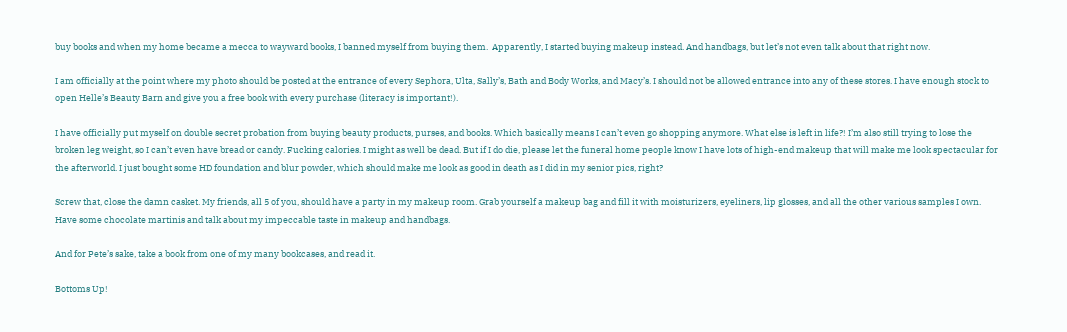buy books and when my home became a mecca to wayward books, I banned myself from buying them.  Apparently, I started buying makeup instead. And handbags, but let’s not even talk about that right now.

I am officially at the point where my photo should be posted at the entrance of every Sephora, Ulta, Sally’s, Bath and Body Works, and Macy’s. I should not be allowed entrance into any of these stores. I have enough stock to open Helle’s Beauty Barn and give you a free book with every purchase (literacy is important!).

I have officially put myself on double secret probation from buying beauty products, purses, and books. Which basically means I can’t even go shopping anymore. What else is left in life?! I’m also still trying to lose the broken leg weight, so I can’t even have bread or candy. Fucking calories. I might as well be dead. But if I do die, please let the funeral home people know I have lots of high-end makeup that will make me look spectacular for the afterworld. I just bought some HD foundation and blur powder, which should make me look as good in death as I did in my senior pics, right?

Screw that, close the damn casket. My friends, all 5 of you, should have a party in my makeup room. Grab yourself a makeup bag and fill it with moisturizers, eyeliners, lip glosses, and all the other various samples I own. Have some chocolate martinis and talk about my impeccable taste in makeup and handbags.

And for Pete’s sake, take a book from one of my many bookcases, and read it.

Bottoms Up!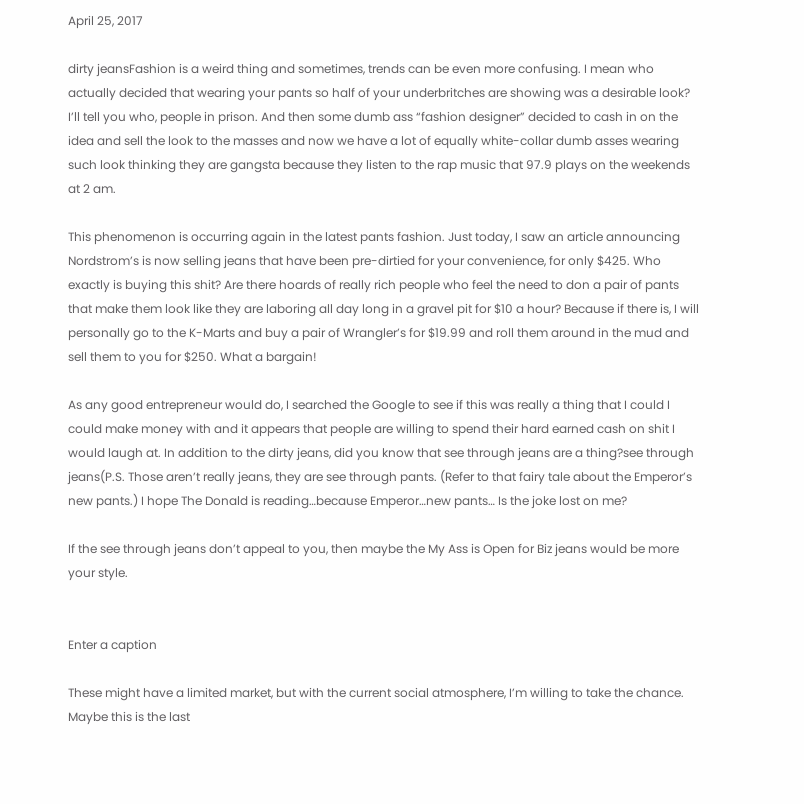April 25, 2017

dirty jeansFashion is a weird thing and sometimes, trends can be even more confusing. I mean who actually decided that wearing your pants so half of your underbritches are showing was a desirable look? I’ll tell you who, people in prison. And then some dumb ass “fashion designer” decided to cash in on the idea and sell the look to the masses and now we have a lot of equally white-collar dumb asses wearing such look thinking they are gangsta because they listen to the rap music that 97.9 plays on the weekends at 2 am.

This phenomenon is occurring again in the latest pants fashion. Just today, I saw an article announcing Nordstrom’s is now selling jeans that have been pre-dirtied for your convenience, for only $425. Who exactly is buying this shit? Are there hoards of really rich people who feel the need to don a pair of pants that make them look like they are laboring all day long in a gravel pit for $10 a hour? Because if there is, I will personally go to the K-Marts and buy a pair of Wrangler’s for $19.99 and roll them around in the mud and sell them to you for $250. What a bargain!

As any good entrepreneur would do, I searched the Google to see if this was really a thing that I could I could make money with and it appears that people are willing to spend their hard earned cash on shit I would laugh at. In addition to the dirty jeans, did you know that see through jeans are a thing?see through jeans(P.S. Those aren’t really jeans, they are see through pants. (Refer to that fairy tale about the Emperor’s new pants.) I hope The Donald is reading…because Emperor…new pants… Is the joke lost on me?

If the see through jeans don’t appeal to you, then maybe the My Ass is Open for Biz jeans would be more your style.


Enter a caption

These might have a limited market, but with the current social atmosphere, I’m willing to take the chance. Maybe this is the last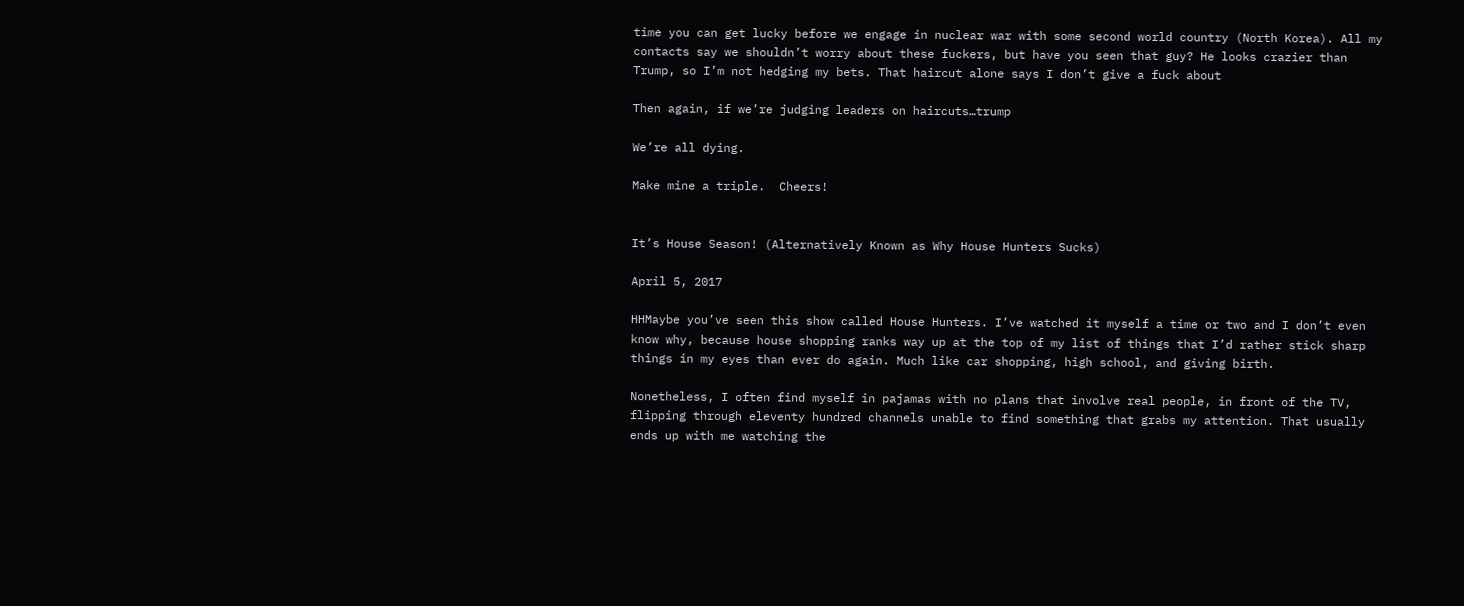time you can get lucky before we engage in nuclear war with some second world country (North Korea). All my contacts say we shouldn’t worry about these fuckers, but have you seen that guy? He looks crazier than Trump, so I’m not hedging my bets. That haircut alone says I don’t give a fuck about

Then again, if we’re judging leaders on haircuts…trump

We’re all dying.

Make mine a triple.  Cheers!


It’s House Season! (Alternatively Known as Why House Hunters Sucks)

April 5, 2017

HHMaybe you’ve seen this show called House Hunters. I’ve watched it myself a time or two and I don’t even know why, because house shopping ranks way up at the top of my list of things that I’d rather stick sharp things in my eyes than ever do again. Much like car shopping, high school, and giving birth.

Nonetheless, I often find myself in pajamas with no plans that involve real people, in front of the TV, flipping through eleventy hundred channels unable to find something that grabs my attention. That usually ends up with me watching the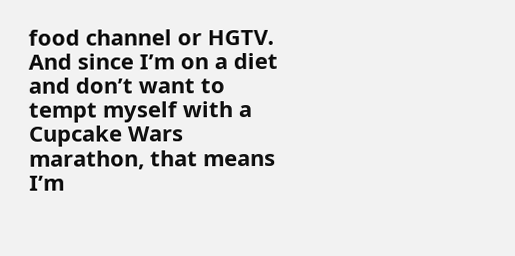food channel or HGTV. And since I’m on a diet and don’t want to tempt myself with a Cupcake Wars marathon, that means I’m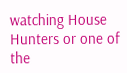watching House Hunters or one of the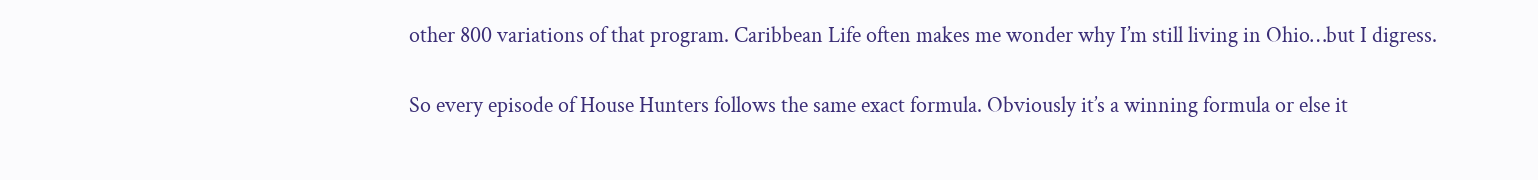other 800 variations of that program. Caribbean Life often makes me wonder why I’m still living in Ohio…but I digress.

So every episode of House Hunters follows the same exact formula. Obviously it’s a winning formula or else it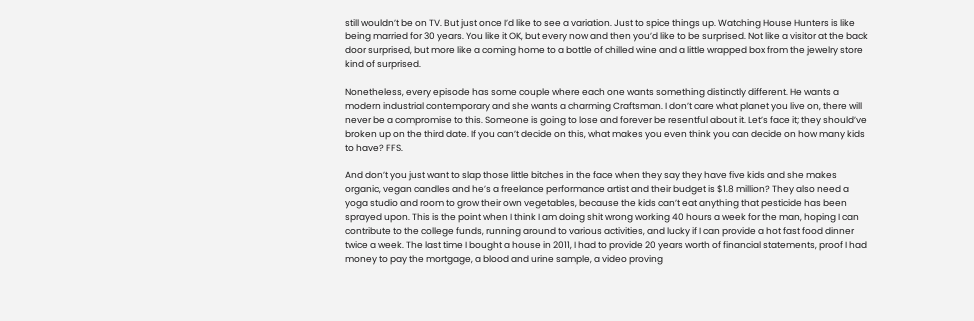still wouldn’t be on TV. But just once I’d like to see a variation. Just to spice things up. Watching House Hunters is like being married for 30 years. You like it OK, but every now and then you’d like to be surprised. Not like a visitor at the back door surprised, but more like a coming home to a bottle of chilled wine and a little wrapped box from the jewelry store kind of surprised.

Nonetheless, every episode has some couple where each one wants something distinctly different. He wants a modern industrial contemporary and she wants a charming Craftsman. I don’t care what planet you live on, there will never be a compromise to this. Someone is going to lose and forever be resentful about it. Let’s face it; they should’ve broken up on the third date. If you can’t decide on this, what makes you even think you can decide on how many kids to have? FFS.

And don’t you just want to slap those little bitches in the face when they say they have five kids and she makes organic, vegan candles and he’s a freelance performance artist and their budget is $1.8 million? They also need a yoga studio and room to grow their own vegetables, because the kids can’t eat anything that pesticide has been sprayed upon. This is the point when I think I am doing shit wrong working 40 hours a week for the man, hoping I can contribute to the college funds, running around to various activities, and lucky if I can provide a hot fast food dinner twice a week. The last time I bought a house in 2011, I had to provide 20 years worth of financial statements, proof I had money to pay the mortgage, a blood and urine sample, a video proving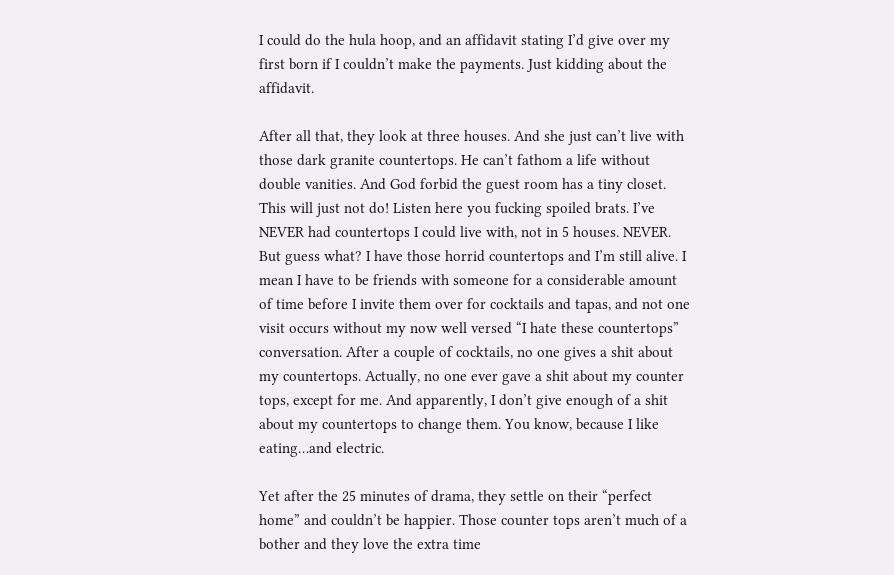I could do the hula hoop, and an affidavit stating I’d give over my first born if I couldn’t make the payments. Just kidding about the affidavit.

After all that, they look at three houses. And she just can’t live with those dark granite countertops. He can’t fathom a life without double vanities. And God forbid the guest room has a tiny closet. This will just not do! Listen here you fucking spoiled brats. I’ve NEVER had countertops I could live with, not in 5 houses. NEVER. But guess what? I have those horrid countertops and I’m still alive. I mean I have to be friends with someone for a considerable amount of time before I invite them over for cocktails and tapas, and not one visit occurs without my now well versed “I hate these countertops” conversation. After a couple of cocktails, no one gives a shit about my countertops. Actually, no one ever gave a shit about my counter tops, except for me. And apparently, I don’t give enough of a shit about my countertops to change them. You know, because I like eating…and electric.

Yet after the 25 minutes of drama, they settle on their “perfect home” and couldn’t be happier. Those counter tops aren’t much of a bother and they love the extra time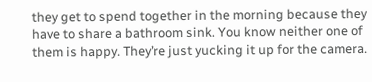they get to spend together in the morning because they have to share a bathroom sink. You know neither one of them is happy. They’re just yucking it up for the camera.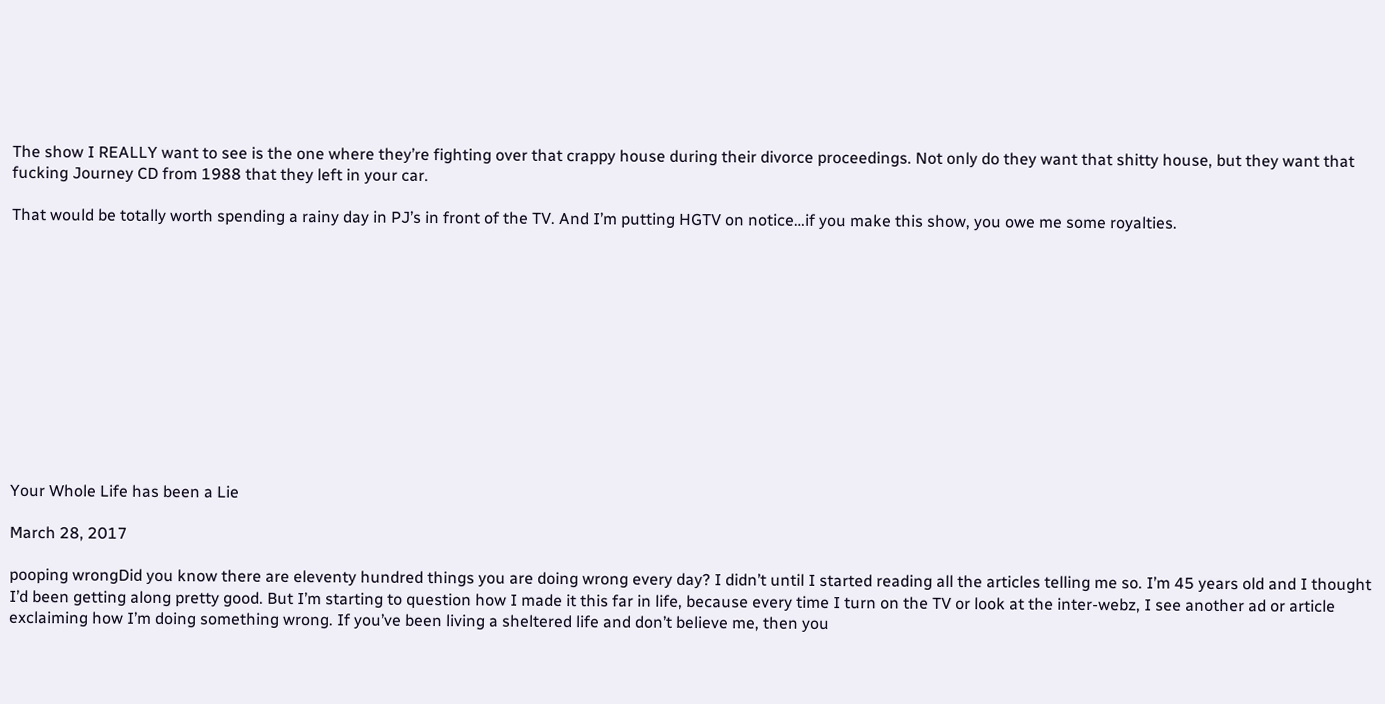The show I REALLY want to see is the one where they’re fighting over that crappy house during their divorce proceedings. Not only do they want that shitty house, but they want that fucking Journey CD from 1988 that they left in your car.

That would be totally worth spending a rainy day in PJ’s in front of the TV. And I’m putting HGTV on notice…if you make this show, you owe me some royalties.












Your Whole Life has been a Lie

March 28, 2017

pooping wrongDid you know there are eleventy hundred things you are doing wrong every day? I didn’t until I started reading all the articles telling me so. I’m 45 years old and I thought I’d been getting along pretty good. But I’m starting to question how I made it this far in life, because every time I turn on the TV or look at the inter-webz, I see another ad or article exclaiming how I’m doing something wrong. If you’ve been living a sheltered life and don’t believe me, then you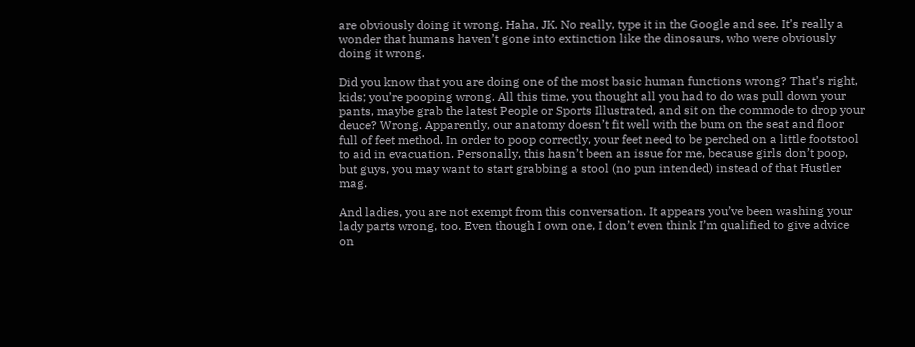are obviously doing it wrong. Haha, JK. No really, type it in the Google and see. It’s really a wonder that humans haven’t gone into extinction like the dinosaurs, who were obviously doing it wrong.

Did you know that you are doing one of the most basic human functions wrong? That’s right, kids; you’re pooping wrong. All this time, you thought all you had to do was pull down your pants, maybe grab the latest People or Sports Illustrated, and sit on the commode to drop your deuce? Wrong. Apparently, our anatomy doesn’t fit well with the bum on the seat and floor full of feet method. In order to poop correctly, your feet need to be perched on a little footstool to aid in evacuation. Personally, this hasn’t been an issue for me, because girls don’t poop, but guys, you may want to start grabbing a stool (no pun intended) instead of that Hustler mag.

And ladies, you are not exempt from this conversation. It appears you’ve been washing your lady parts wrong, too. Even though I own one, I don’t even think I’m qualified to give advice on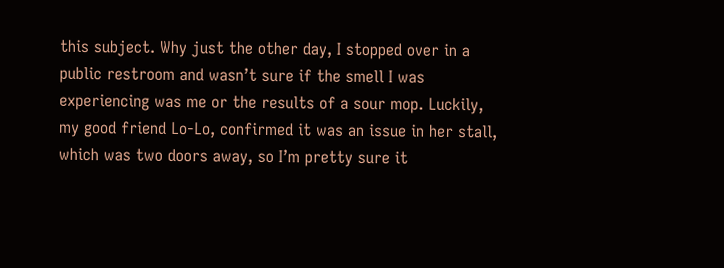this subject. Why just the other day, I stopped over in a public restroom and wasn’t sure if the smell I was experiencing was me or the results of a sour mop. Luckily, my good friend Lo-Lo, confirmed it was an issue in her stall, which was two doors away, so I’m pretty sure it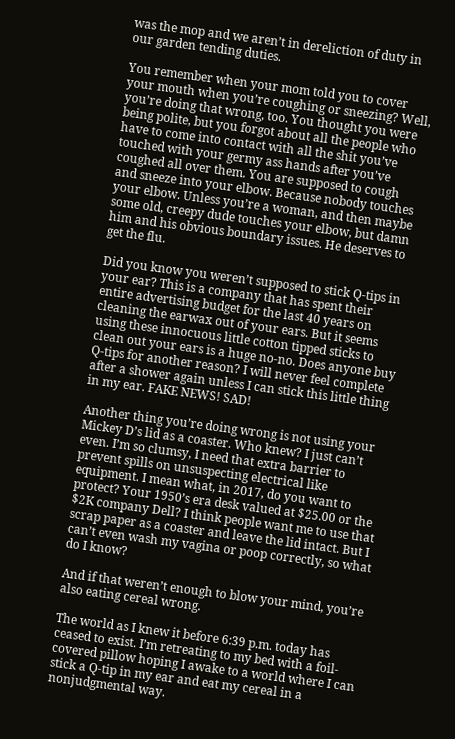was the mop and we aren’t in dereliction of duty in our garden tending duties.

You remember when your mom told you to cover your mouth when you’re coughing or sneezing? Well, you’re doing that wrong, too. You thought you were being polite, but you forgot about all the people who have to come into contact with all the shit you’ve touched with your germy ass hands after you’ve coughed all over them. You are supposed to cough and sneeze into your elbow. Because nobody touches your elbow. Unless you’re a woman, and then maybe some old, creepy dude touches your elbow, but damn him and his obvious boundary issues. He deserves to get the flu.

Did you know you weren’t supposed to stick Q-tips in your ear? This is a company that has spent their entire advertising budget for the last 40 years on cleaning the earwax out of your ears. But it seems using these innocuous little cotton tipped sticks to clean out your ears is a huge no-no. Does anyone buy Q-tips for another reason? I will never feel complete after a shower again unless I can stick this little thing in my ear. FAKE NEWS! SAD!

Another thing you’re doing wrong is not using your Mickey D’s lid as a coaster. Who knew? I just can’t even. I’m so clumsy, I need that extra barrier to prevent spills on unsuspecting electrical like equipment. I mean what, in 2017, do you want to protect? Your 1950’s era desk valued at $25.00 or the $2K company Dell? I think people want me to use that scrap paper as a coaster and leave the lid intact. But I can’t even wash my vagina or poop correctly, so what do I know?

And if that weren’t enough to blow your mind, you’re also eating cereal wrong.

The world as I knew it before 6:39 p.m. today has ceased to exist. I’m retreating to my bed with a foil-covered pillow hoping I awake to a world where I can stick a Q-tip in my ear and eat my cereal in a nonjudgmental way.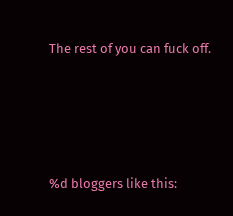The rest of you can fuck off.





%d bloggers like this: